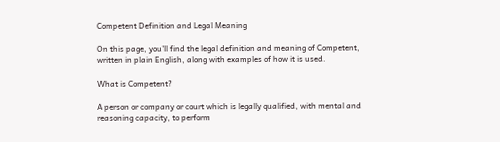Competent Definition and Legal Meaning

On this page, you'll find the legal definition and meaning of Competent, written in plain English, along with examples of how it is used.

What is Competent?

A person or company or court which is legally qualified, with mental and reasoning capacity, to perform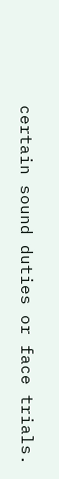certain sound duties or face trials.